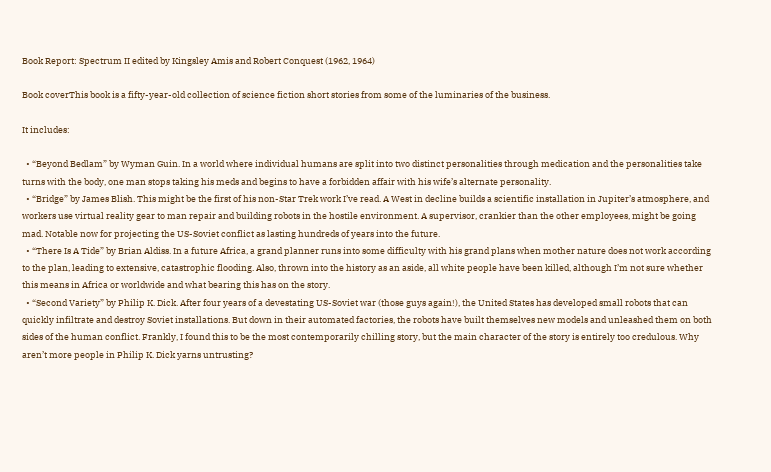Book Report: Spectrum II edited by Kingsley Amis and Robert Conquest (1962, 1964)

Book coverThis book is a fifty-year-old collection of science fiction short stories from some of the luminaries of the business.

It includes:

  • “Beyond Bedlam” by Wyman Guin. In a world where individual humans are split into two distinct personalities through medication and the personalities take turns with the body, one man stops taking his meds and begins to have a forbidden affair with his wife’s alternate personality.
  • “Bridge” by James Blish. This might be the first of his non-Star Trek work I’ve read. A West in decline builds a scientific installation in Jupiter’s atmosphere, and workers use virtual reality gear to man repair and building robots in the hostile environment. A supervisor, crankier than the other employees, might be going mad. Notable now for projecting the US-Soviet conflict as lasting hundreds of years into the future.
  • “There Is A Tide” by Brian Aldiss. In a future Africa, a grand planner runs into some difficulty with his grand plans when mother nature does not work according to the plan, leading to extensive, catastrophic flooding. Also, thrown into the history as an aside, all white people have been killed, although I’m not sure whether this means in Africa or worldwide and what bearing this has on the story.
  • “Second Variety” by Philip K. Dick. After four years of a devestating US-Soviet war (those guys again!), the United States has developed small robots that can quickly infiltrate and destroy Soviet installations. But down in their automated factories, the robots have built themselves new models and unleashed them on both sides of the human conflict. Frankly, I found this to be the most contemporarily chilling story, but the main character of the story is entirely too credulous. Why aren’t more people in Philip K. Dick yarns untrusting?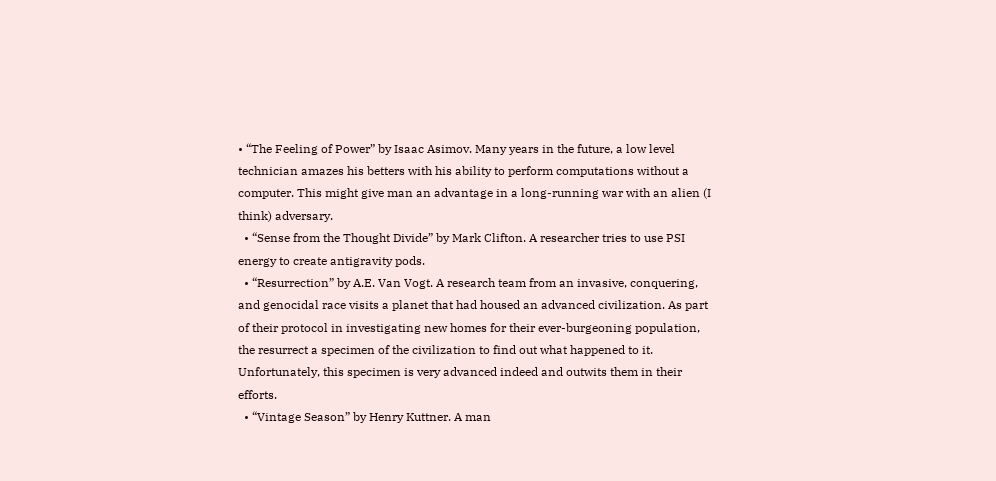• “The Feeling of Power” by Isaac Asimov. Many years in the future, a low level technician amazes his betters with his ability to perform computations without a computer. This might give man an advantage in a long-running war with an alien (I think) adversary.
  • “Sense from the Thought Divide” by Mark Clifton. A researcher tries to use PSI energy to create antigravity pods.
  • “Resurrection” by A.E. Van Vogt. A research team from an invasive, conquering, and genocidal race visits a planet that had housed an advanced civilization. As part of their protocol in investigating new homes for their ever-burgeoning population, the resurrect a specimen of the civilization to find out what happened to it. Unfortunately, this specimen is very advanced indeed and outwits them in their efforts.
  • “Vintage Season” by Henry Kuttner. A man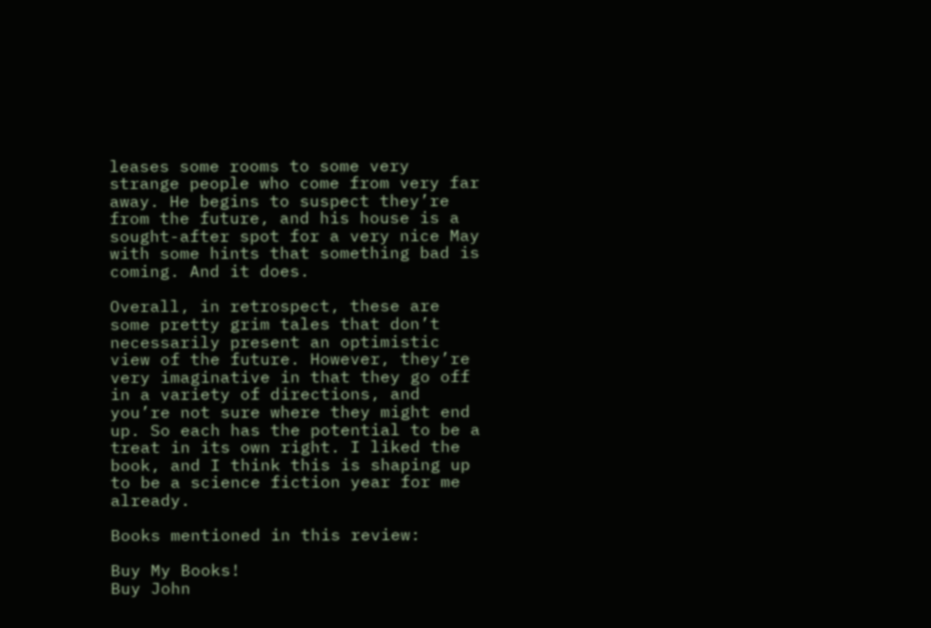leases some rooms to some very strange people who come from very far away. He begins to suspect they’re from the future, and his house is a sought-after spot for a very nice May with some hints that something bad is coming. And it does.

Overall, in retrospect, these are some pretty grim tales that don’t necessarily present an optimistic view of the future. However, they’re very imaginative in that they go off in a variety of directions, and you’re not sure where they might end up. So each has the potential to be a treat in its own right. I liked the book, and I think this is shaping up to be a science fiction year for me already.

Books mentioned in this review:

Buy My Books!
Buy John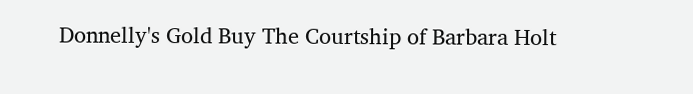Donnelly's Gold Buy The Courtship of Barbara Holt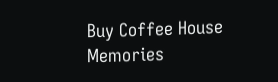Buy Coffee House Memories